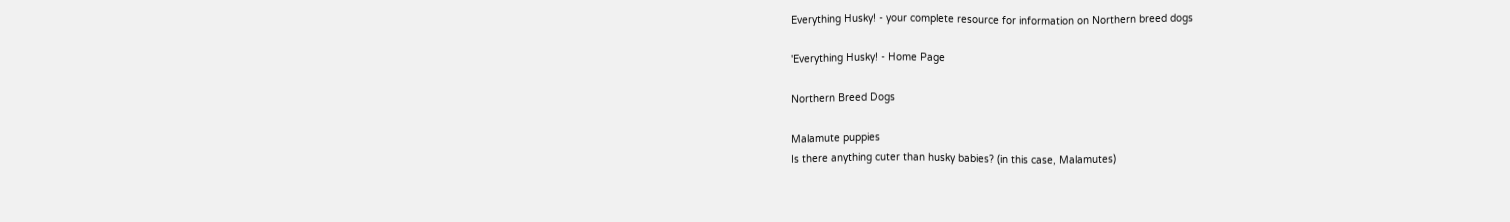Everything Husky! - your complete resource for information on Northern breed dogs

'Everything Husky! - Home Page

Northern Breed Dogs

Malamute puppies
Is there anything cuter than husky babies? (in this case, Malamutes)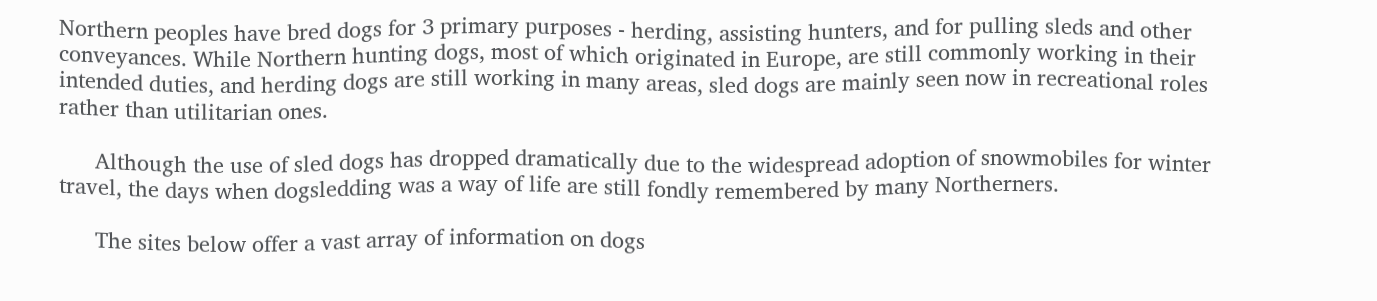Northern peoples have bred dogs for 3 primary purposes - herding, assisting hunters, and for pulling sleds and other conveyances. While Northern hunting dogs, most of which originated in Europe, are still commonly working in their intended duties, and herding dogs are still working in many areas, sled dogs are mainly seen now in recreational roles rather than utilitarian ones.

      Although the use of sled dogs has dropped dramatically due to the widespread adoption of snowmobiles for winter travel, the days when dogsledding was a way of life are still fondly remembered by many Northerners.

      The sites below offer a vast array of information on dogs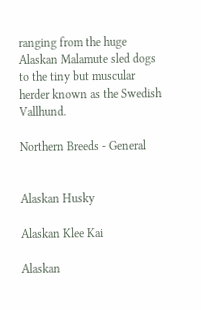ranging from the huge Alaskan Malamute sled dogs to the tiny but muscular herder known as the Swedish Vallhund.

Northern Breeds - General


Alaskan Husky

Alaskan Klee Kai

Alaskan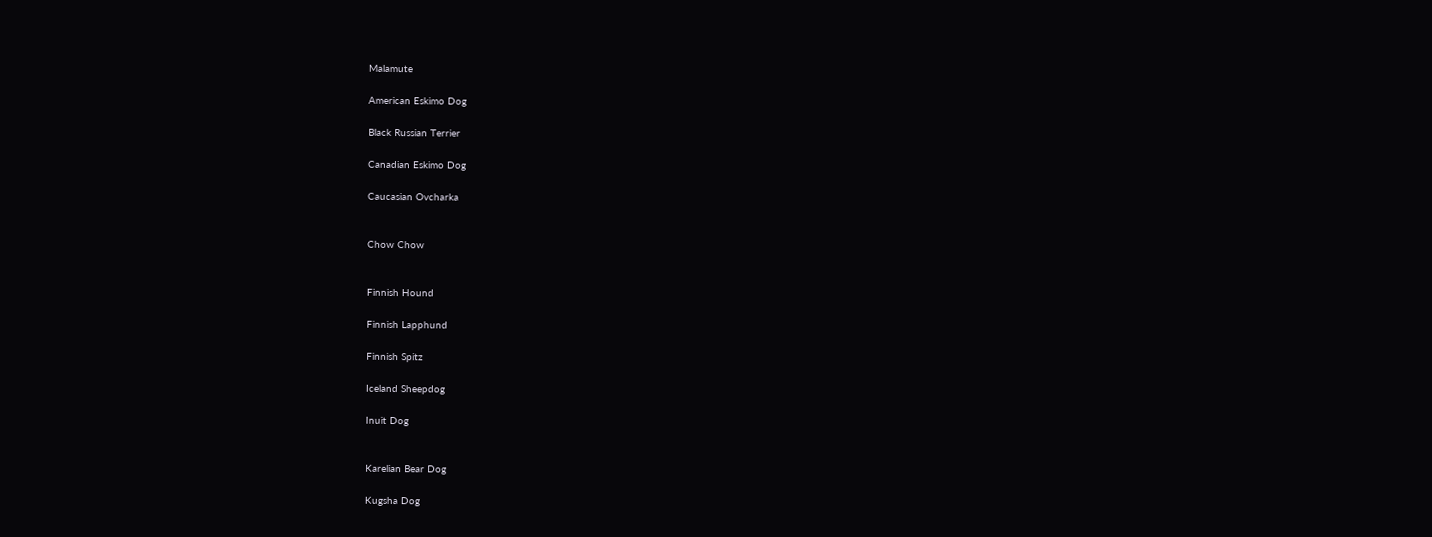Malamute

American Eskimo Dog

Black Russian Terrier

Canadian Eskimo Dog

Caucasian Ovcharka


Chow Chow


Finnish Hound

Finnish Lapphund

Finnish Spitz

Iceland Sheepdog

Inuit Dog


Karelian Bear Dog

Kugsha Dog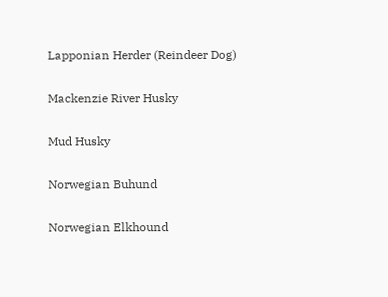Lapponian Herder (Reindeer Dog)

Mackenzie River Husky

Mud Husky

Norwegian Buhund

Norwegian Elkhound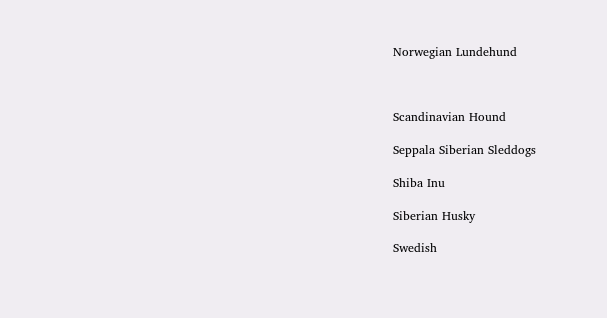Norwegian Lundehund



Scandinavian Hound

Seppala Siberian Sleddogs

Shiba Inu

Siberian Husky

Swedish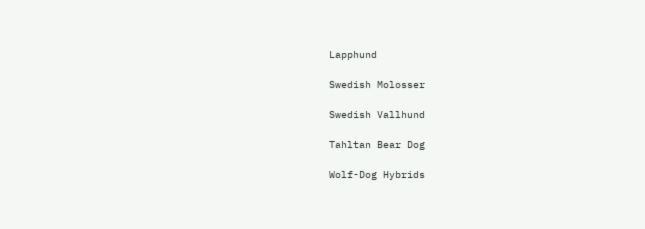Lapphund

Swedish Molosser

Swedish Vallhund

Tahltan Bear Dog

Wolf-Dog Hybrids